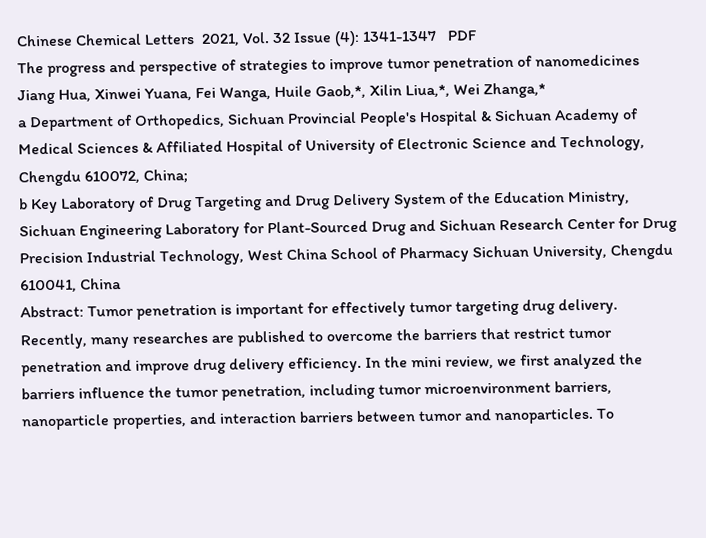Chinese Chemical Letters  2021, Vol. 32 Issue (4): 1341-1347   PDF
The progress and perspective of strategies to improve tumor penetration of nanomedicines
Jiang Hua, Xinwei Yuana, Fei Wanga, Huile Gaob,*, Xilin Liua,*, Wei Zhanga,*
a Department of Orthopedics, Sichuan Provincial People's Hospital & Sichuan Academy of Medical Sciences & Affiliated Hospital of University of Electronic Science and Technology, Chengdu 610072, China;
b Key Laboratory of Drug Targeting and Drug Delivery System of the Education Ministry, Sichuan Engineering Laboratory for Plant-Sourced Drug and Sichuan Research Center for Drug Precision Industrial Technology, West China School of Pharmacy Sichuan University, Chengdu 610041, China
Abstract: Tumor penetration is important for effectively tumor targeting drug delivery. Recently, many researches are published to overcome the barriers that restrict tumor penetration and improve drug delivery efficiency. In the mini review, we first analyzed the barriers influence the tumor penetration, including tumor microenvironment barriers, nanoparticle properties, and interaction barriers between tumor and nanoparticles. To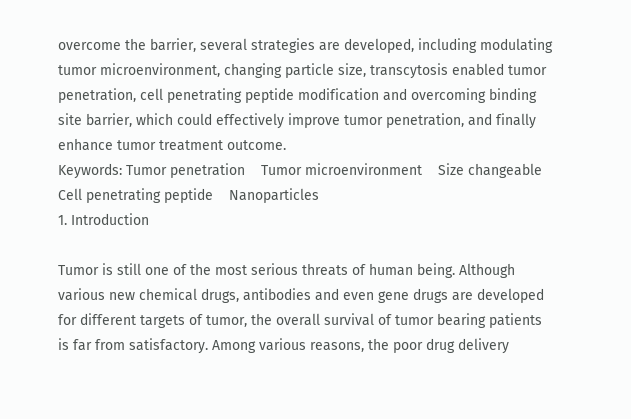overcome the barrier, several strategies are developed, including modulating tumor microenvironment, changing particle size, transcytosis enabled tumor penetration, cell penetrating peptide modification and overcoming binding site barrier, which could effectively improve tumor penetration, and finally enhance tumor treatment outcome.
Keywords: Tumor penetration    Tumor microenvironment    Size changeable    Cell penetrating peptide    Nanoparticles
1. Introduction

Tumor is still one of the most serious threats of human being. Although various new chemical drugs, antibodies and even gene drugs are developed for different targets of tumor, the overall survival of tumor bearing patients is far from satisfactory. Among various reasons, the poor drug delivery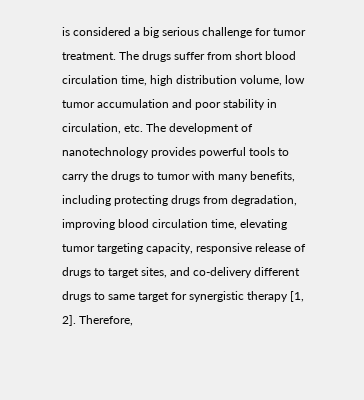is considered a big serious challenge for tumor treatment. The drugs suffer from short blood circulation time, high distribution volume, low tumor accumulation and poor stability in circulation, etc. The development of nanotechnology provides powerful tools to carry the drugs to tumor with many benefits, including protecting drugs from degradation, improving blood circulation time, elevating tumor targeting capacity, responsive release of drugs to target sites, and co-delivery different drugs to same target for synergistic therapy [1, 2]. Therefore,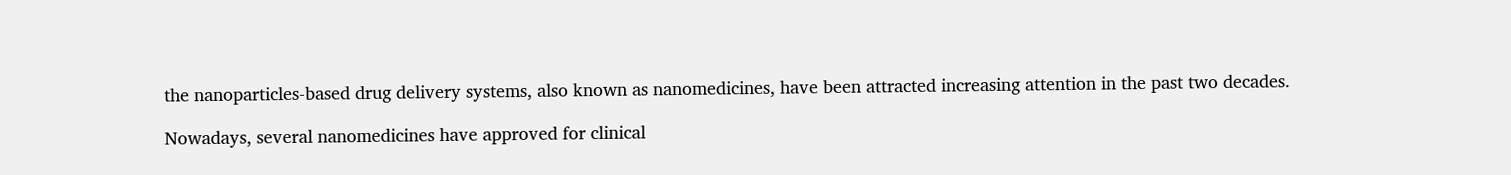the nanoparticles-based drug delivery systems, also known as nanomedicines, have been attracted increasing attention in the past two decades.

Nowadays, several nanomedicines have approved for clinical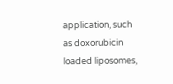application, such as doxorubicin loaded liposomes,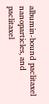albumin-bound paclitaxel nanoparticles, and paclitaxel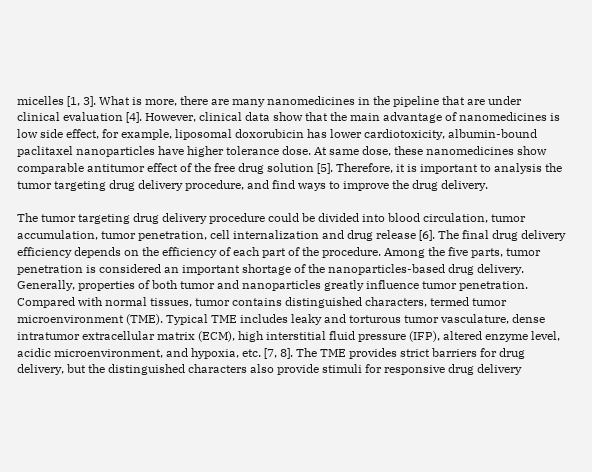micelles [1, 3]. What is more, there are many nanomedicines in the pipeline that are under clinical evaluation [4]. However, clinical data show that the main advantage of nanomedicines is low side effect, for example, liposomal doxorubicin has lower cardiotoxicity, albumin-bound paclitaxel nanoparticles have higher tolerance dose. At same dose, these nanomedicines show comparable antitumor effect of the free drug solution [5]. Therefore, it is important to analysis the tumor targeting drug delivery procedure, and find ways to improve the drug delivery.

The tumor targeting drug delivery procedure could be divided into blood circulation, tumor accumulation, tumor penetration, cell internalization and drug release [6]. The final drug delivery efficiency depends on the efficiency of each part of the procedure. Among the five parts, tumor penetration is considered an important shortage of the nanoparticles-based drug delivery. Generally, properties of both tumor and nanoparticles greatly influence tumor penetration. Compared with normal tissues, tumor contains distinguished characters, termed tumor microenvironment (TME). Typical TME includes leaky and torturous tumor vasculature, dense intratumor extracellular matrix (ECM), high interstitial fluid pressure (IFP), altered enzyme level, acidic microenvironment, and hypoxia, etc. [7, 8]. The TME provides strict barriers for drug delivery, but the distinguished characters also provide stimuli for responsive drug delivery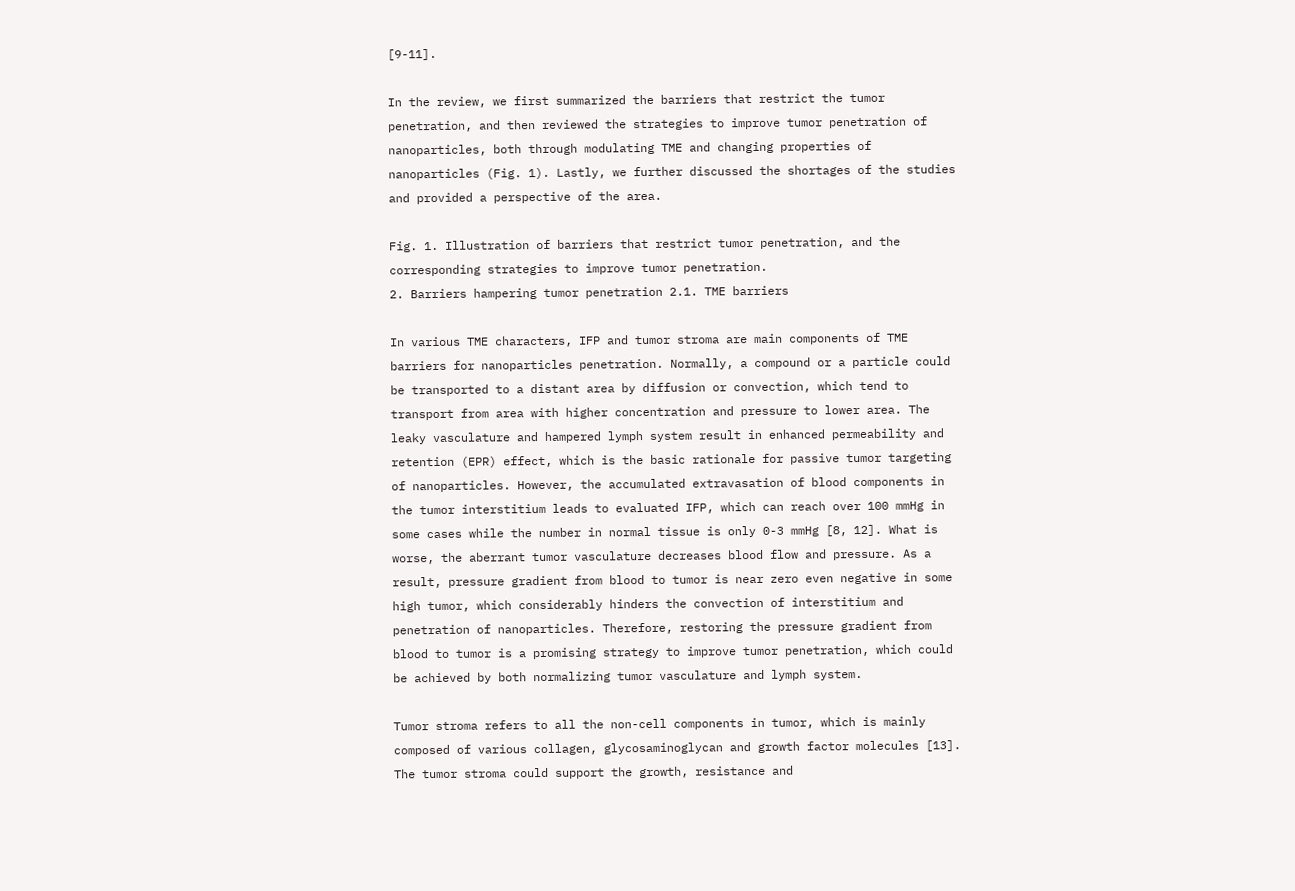[9-11].

In the review, we first summarized the barriers that restrict the tumor penetration, and then reviewed the strategies to improve tumor penetration of nanoparticles, both through modulating TME and changing properties of nanoparticles (Fig. 1). Lastly, we further discussed the shortages of the studies and provided a perspective of the area.

Fig. 1. Illustration of barriers that restrict tumor penetration, and the corresponding strategies to improve tumor penetration.
2. Barriers hampering tumor penetration 2.1. TME barriers

In various TME characters, IFP and tumor stroma are main components of TME barriers for nanoparticles penetration. Normally, a compound or a particle could be transported to a distant area by diffusion or convection, which tend to transport from area with higher concentration and pressure to lower area. The leaky vasculature and hampered lymph system result in enhanced permeability and retention (EPR) effect, which is the basic rationale for passive tumor targeting of nanoparticles. However, the accumulated extravasation of blood components in the tumor interstitium leads to evaluated IFP, which can reach over 100 mmHg in some cases while the number in normal tissue is only 0-3 mmHg [8, 12]. What is worse, the aberrant tumor vasculature decreases blood flow and pressure. As a result, pressure gradient from blood to tumor is near zero even negative in some high tumor, which considerably hinders the convection of interstitium and penetration of nanoparticles. Therefore, restoring the pressure gradient from blood to tumor is a promising strategy to improve tumor penetration, which could be achieved by both normalizing tumor vasculature and lymph system.

Tumor stroma refers to all the non-cell components in tumor, which is mainly composed of various collagen, glycosaminoglycan and growth factor molecules [13]. The tumor stroma could support the growth, resistance and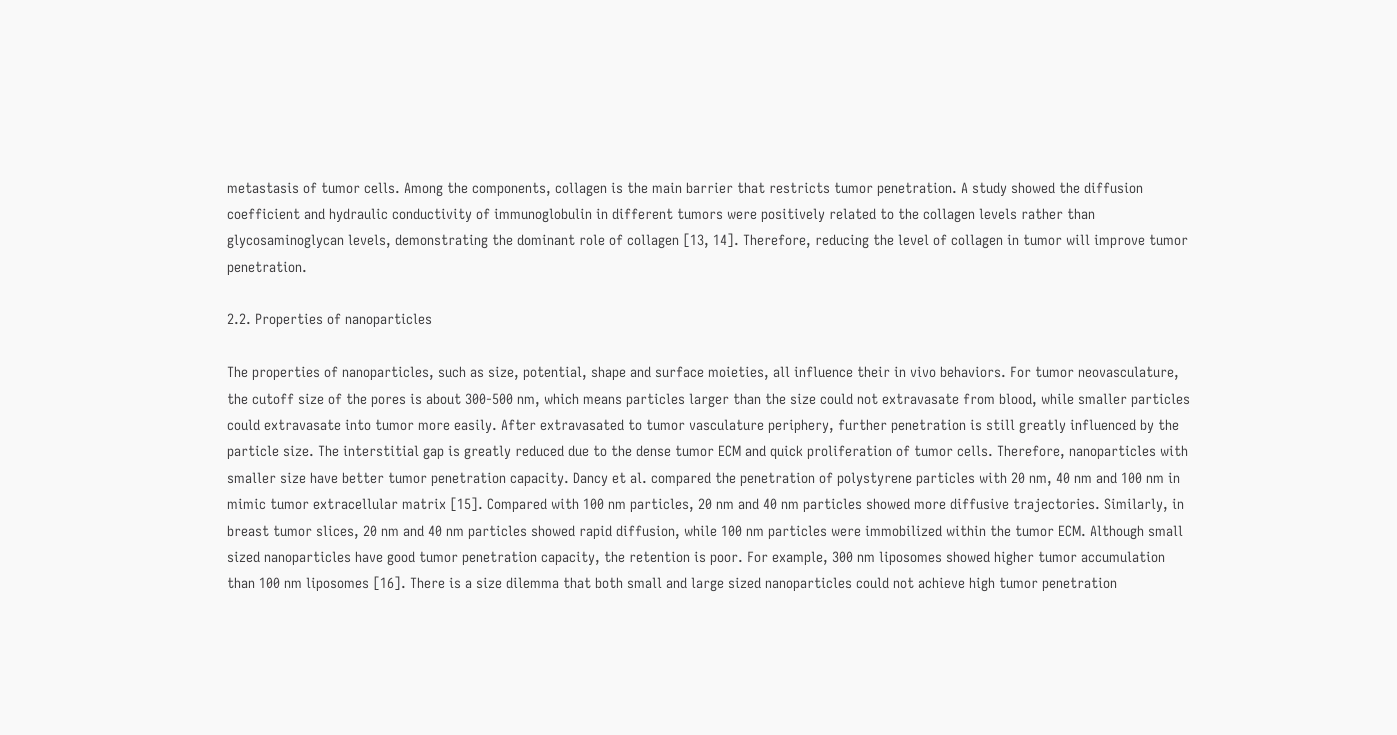metastasis of tumor cells. Among the components, collagen is the main barrier that restricts tumor penetration. A study showed the diffusion coefficient and hydraulic conductivity of immunoglobulin in different tumors were positively related to the collagen levels rather than glycosaminoglycan levels, demonstrating the dominant role of collagen [13, 14]. Therefore, reducing the level of collagen in tumor will improve tumor penetration.

2.2. Properties of nanoparticles

The properties of nanoparticles, such as size, potential, shape and surface moieties, all influence their in vivo behaviors. For tumor neovasculature, the cutoff size of the pores is about 300-500 nm, which means particles larger than the size could not extravasate from blood, while smaller particles could extravasate into tumor more easily. After extravasated to tumor vasculature periphery, further penetration is still greatly influenced by the particle size. The interstitial gap is greatly reduced due to the dense tumor ECM and quick proliferation of tumor cells. Therefore, nanoparticles with smaller size have better tumor penetration capacity. Dancy et al. compared the penetration of polystyrene particles with 20 nm, 40 nm and 100 nm in mimic tumor extracellular matrix [15]. Compared with 100 nm particles, 20 nm and 40 nm particles showed more diffusive trajectories. Similarly, in breast tumor slices, 20 nm and 40 nm particles showed rapid diffusion, while 100 nm particles were immobilized within the tumor ECM. Although small sized nanoparticles have good tumor penetration capacity, the retention is poor. For example, 300 nm liposomes showed higher tumor accumulation than 100 nm liposomes [16]. There is a size dilemma that both small and large sized nanoparticles could not achieve high tumor penetration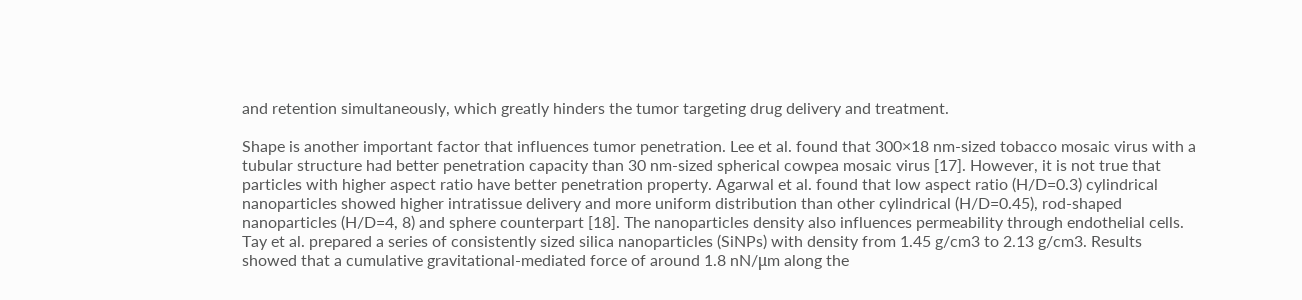and retention simultaneously, which greatly hinders the tumor targeting drug delivery and treatment.

Shape is another important factor that influences tumor penetration. Lee et al. found that 300×18 nm-sized tobacco mosaic virus with a tubular structure had better penetration capacity than 30 nm-sized spherical cowpea mosaic virus [17]. However, it is not true that particles with higher aspect ratio have better penetration property. Agarwal et al. found that low aspect ratio (H/D=0.3) cylindrical nanoparticles showed higher intratissue delivery and more uniform distribution than other cylindrical (H/D=0.45), rod-shaped nanoparticles (H/D=4, 8) and sphere counterpart [18]. The nanoparticles density also influences permeability through endothelial cells. Tay et al. prepared a series of consistently sized silica nanoparticles (SiNPs) with density from 1.45 g/cm3 to 2.13 g/cm3. Results showed that a cumulative gravitational-mediated force of around 1.8 nN/μm along the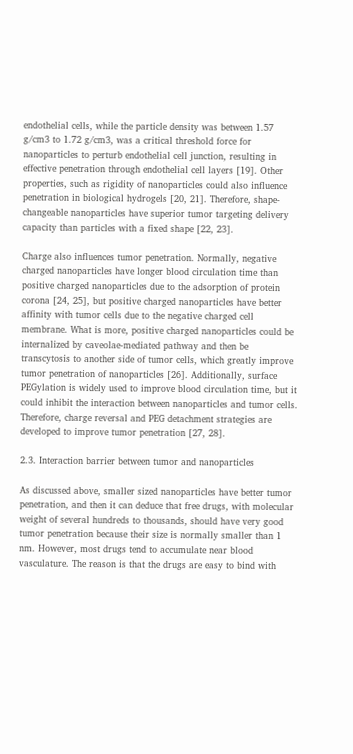endothelial cells, while the particle density was between 1.57 g/cm3 to 1.72 g/cm3, was a critical threshold force for nanoparticles to perturb endothelial cell junction, resulting in effective penetration through endothelial cell layers [19]. Other properties, such as rigidity of nanoparticles could also influence penetration in biological hydrogels [20, 21]. Therefore, shape-changeable nanoparticles have superior tumor targeting delivery capacity than particles with a fixed shape [22, 23].

Charge also influences tumor penetration. Normally, negative charged nanoparticles have longer blood circulation time than positive charged nanoparticles due to the adsorption of protein corona [24, 25], but positive charged nanoparticles have better affinity with tumor cells due to the negative charged cell membrane. What is more, positive charged nanoparticles could be internalized by caveolae-mediated pathway and then be transcytosis to another side of tumor cells, which greatly improve tumor penetration of nanoparticles [26]. Additionally, surface PEGylation is widely used to improve blood circulation time, but it could inhibit the interaction between nanoparticles and tumor cells. Therefore, charge reversal and PEG detachment strategies are developed to improve tumor penetration [27, 28].

2.3. Interaction barrier between tumor and nanoparticles

As discussed above, smaller sized nanoparticles have better tumor penetration, and then it can deduce that free drugs, with molecular weight of several hundreds to thousands, should have very good tumor penetration because their size is normally smaller than 1 nm. However, most drugs tend to accumulate near blood vasculature. The reason is that the drugs are easy to bind with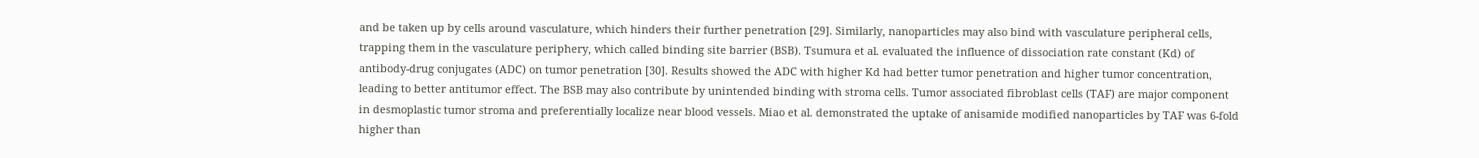and be taken up by cells around vasculature, which hinders their further penetration [29]. Similarly, nanoparticles may also bind with vasculature peripheral cells, trapping them in the vasculature periphery, which called binding site barrier (BSB). Tsumura et al. evaluated the influence of dissociation rate constant (Kd) of antibody-drug conjugates (ADC) on tumor penetration [30]. Results showed the ADC with higher Kd had better tumor penetration and higher tumor concentration, leading to better antitumor effect. The BSB may also contribute by unintended binding with stroma cells. Tumor associated fibroblast cells (TAF) are major component in desmoplastic tumor stroma and preferentially localize near blood vessels. Miao et al. demonstrated the uptake of anisamide modified nanoparticles by TAF was 6-fold higher than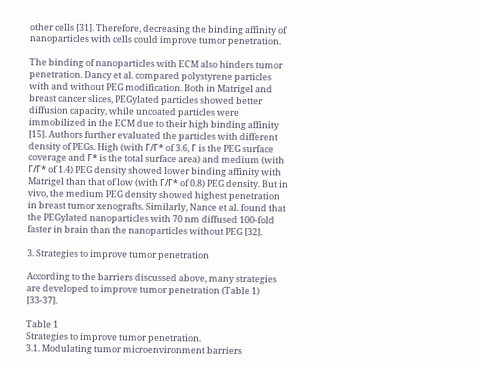other cells [31]. Therefore, decreasing the binding affinity of nanoparticles with cells could improve tumor penetration.

The binding of nanoparticles with ECM also hinders tumor penetration. Dancy et al. compared polystyrene particles with and without PEG modification. Both in Matrigel and breast cancer slices, PEGylated particles showed better diffusion capacity, while uncoated particles were immobilized in the ECM due to their high binding affinity [15]. Authors further evaluated the particles with different density of PEGs. High (with Γ/Γ* of 3.6, Γ is the PEG surface coverage and Γ* is the total surface area) and medium (with Γ/Γ* of 1.4) PEG density showed lower binding affinity with Matrigel than that of low (with Γ/Γ* of 0.8) PEG density. But in vivo, the medium PEG density showed highest penetration in breast tumor xenografts. Similarly, Nance et al. found that the PEGylated nanoparticles with 70 nm diffused 100-fold faster in brain than the nanoparticles without PEG [32].

3. Strategies to improve tumor penetration

According to the barriers discussed above, many strategies are developed to improve tumor penetration (Table 1) [33-37].

Table 1
Strategies to improve tumor penetration.
3.1. Modulating tumor microenvironment barriers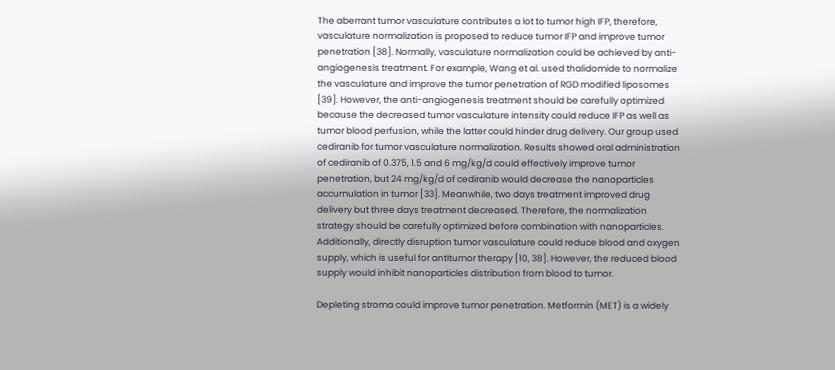The aberrant tumor vasculature contributes a lot to tumor high IFP, therefore, vasculature normalization is proposed to reduce tumor IFP and improve tumor penetration [38]. Normally, vasculature normalization could be achieved by anti-angiogenesis treatment. For example, Wang et al. used thalidomide to normalize the vasculature and improve the tumor penetration of RGD modified liposomes [39]. However, the anti-angiogenesis treatment should be carefully optimized because the decreased tumor vasculature intensity could reduce IFP as well as tumor blood perfusion, while the latter could hinder drug delivery. Our group used cediranib for tumor vasculature normalization. Results showed oral administration of cediranib of 0.375, 1.5 and 6 mg/kg/d could effectively improve tumor penetration, but 24 mg/kg/d of cediranib would decrease the nanoparticles accumulation in tumor [33]. Meanwhile, two days treatment improved drug delivery but three days treatment decreased. Therefore, the normalization strategy should be carefully optimized before combination with nanoparticles. Additionally, directly disruption tumor vasculature could reduce blood and oxygen supply, which is useful for antitumor therapy [10, 38]. However, the reduced blood supply would inhibit nanoparticles distribution from blood to tumor.

Depleting stroma could improve tumor penetration. Metformin (MET) is a widely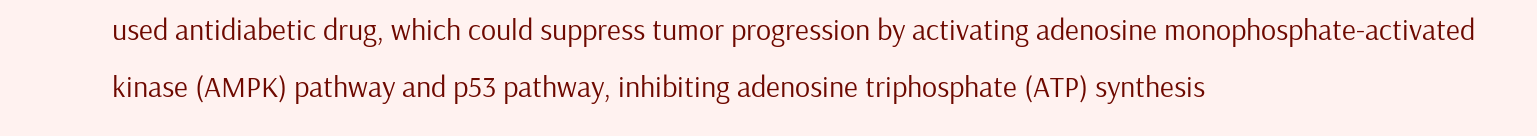used antidiabetic drug, which could suppress tumor progression by activating adenosine monophosphate-activated kinase (AMPK) pathway and p53 pathway, inhibiting adenosine triphosphate (ATP) synthesis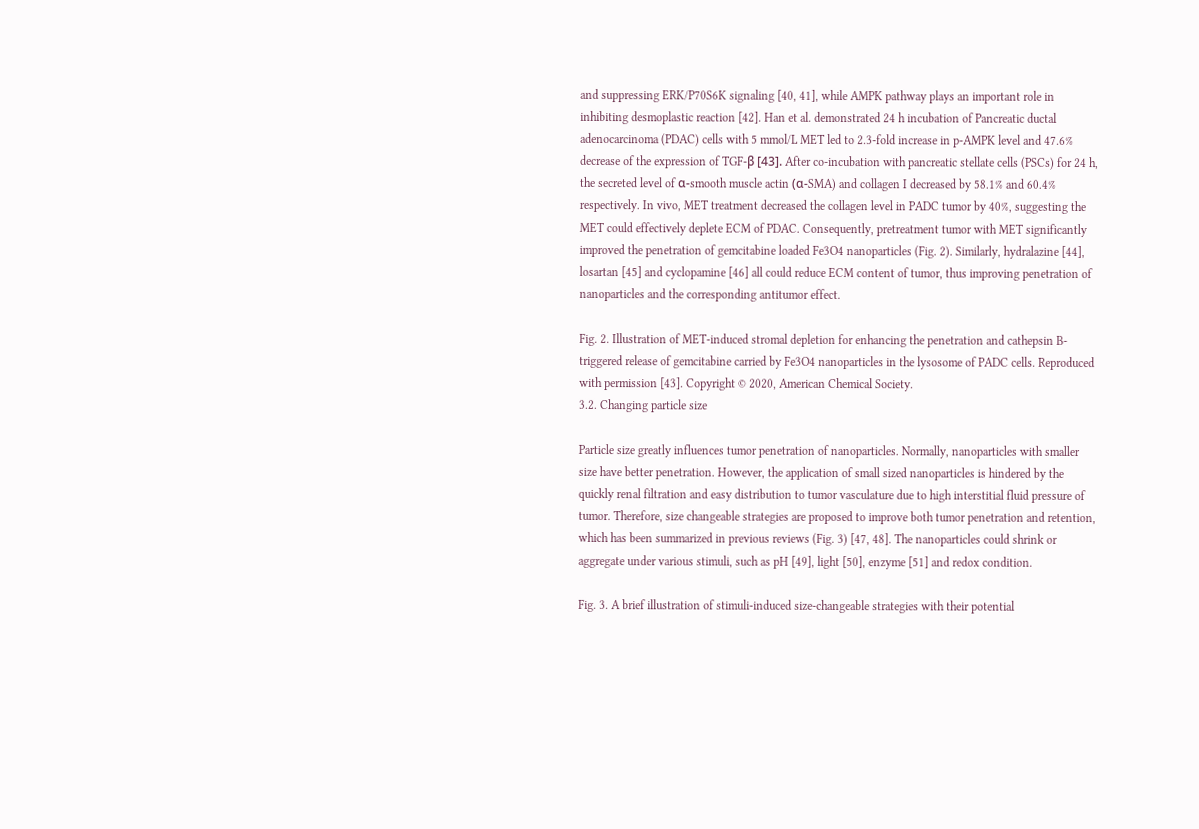and suppressing ERK/P70S6K signaling [40, 41], while AMPK pathway plays an important role in inhibiting desmoplastic reaction [42]. Han et al. demonstrated 24 h incubation of Pancreatic ductal adenocarcinoma (PDAC) cells with 5 mmol/L MET led to 2.3-fold increase in p-AMPK level and 47.6% decrease of the expression of TGF-β [43]. After co-incubation with pancreatic stellate cells (PSCs) for 24 h, the secreted level of α-smooth muscle actin (α-SMA) and collagen I decreased by 58.1% and 60.4% respectively. In vivo, MET treatment decreased the collagen level in PADC tumor by 40%, suggesting the MET could effectively deplete ECM of PDAC. Consequently, pretreatment tumor with MET significantly improved the penetration of gemcitabine loaded Fe3O4 nanoparticles (Fig. 2). Similarly, hydralazine [44], losartan [45] and cyclopamine [46] all could reduce ECM content of tumor, thus improving penetration of nanoparticles and the corresponding antitumor effect.

Fig. 2. Illustration of MET-induced stromal depletion for enhancing the penetration and cathepsin B-triggered release of gemcitabine carried by Fe3O4 nanoparticles in the lysosome of PADC cells. Reproduced with permission [43]. Copyright © 2020, American Chemical Society.
3.2. Changing particle size

Particle size greatly influences tumor penetration of nanoparticles. Normally, nanoparticles with smaller size have better penetration. However, the application of small sized nanoparticles is hindered by the quickly renal filtration and easy distribution to tumor vasculature due to high interstitial fluid pressure of tumor. Therefore, size changeable strategies are proposed to improve both tumor penetration and retention, which has been summarized in previous reviews (Fig. 3) [47, 48]. The nanoparticles could shrink or aggregate under various stimuli, such as pH [49], light [50], enzyme [51] and redox condition.

Fig. 3. A brief illustration of stimuli-induced size-changeable strategies with their potential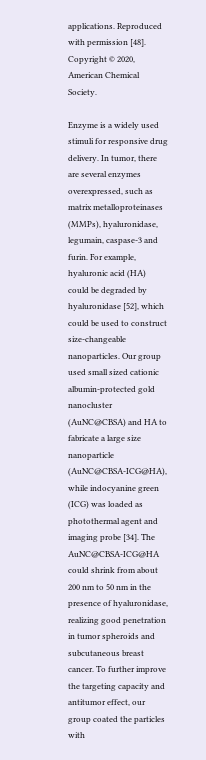applications. Reproduced with permission [48]. Copyright © 2020, American Chemical Society.

Enzyme is a widely used stimuli for responsive drug delivery. In tumor, there are several enzymes overexpressed, such as matrix metalloproteinases (MMPs), hyaluronidase, legumain, caspase-3 and furin. For example, hyaluronic acid (HA) could be degraded by hyaluronidase [52], which could be used to construct size-changeable nanoparticles. Our group used small sized cationic albumin-protected gold nanocluster (AuNC@CBSA) and HA to fabricate a large size nanoparticle (AuNC@CBSA-ICG@HA), while indocyanine green (ICG) was loaded as photothermal agent and imaging probe [34]. The AuNC@CBSA-ICG@HA could shrink from about 200 nm to 50 nm in the presence of hyaluronidase, realizing good penetration in tumor spheroids and subcutaneous breast cancer. To further improve the targeting capacity and antitumor effect, our group coated the particles with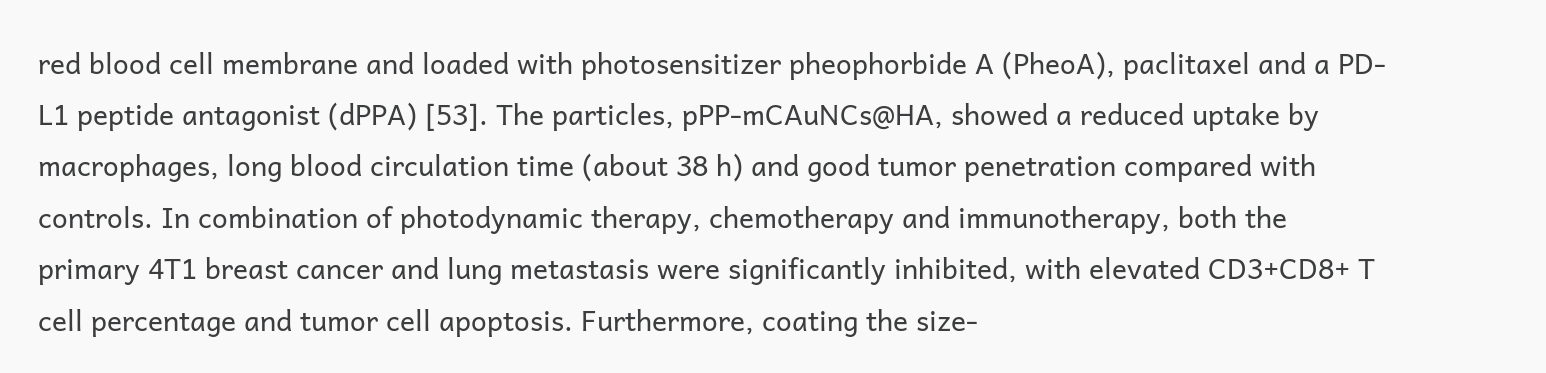red blood cell membrane and loaded with photosensitizer pheophorbide A (PheoA), paclitaxel and a PD-L1 peptide antagonist (dPPA) [53]. The particles, pPP-mCAuNCs@HA, showed a reduced uptake by macrophages, long blood circulation time (about 38 h) and good tumor penetration compared with controls. In combination of photodynamic therapy, chemotherapy and immunotherapy, both the primary 4T1 breast cancer and lung metastasis were significantly inhibited, with elevated CD3+CD8+ T cell percentage and tumor cell apoptosis. Furthermore, coating the size-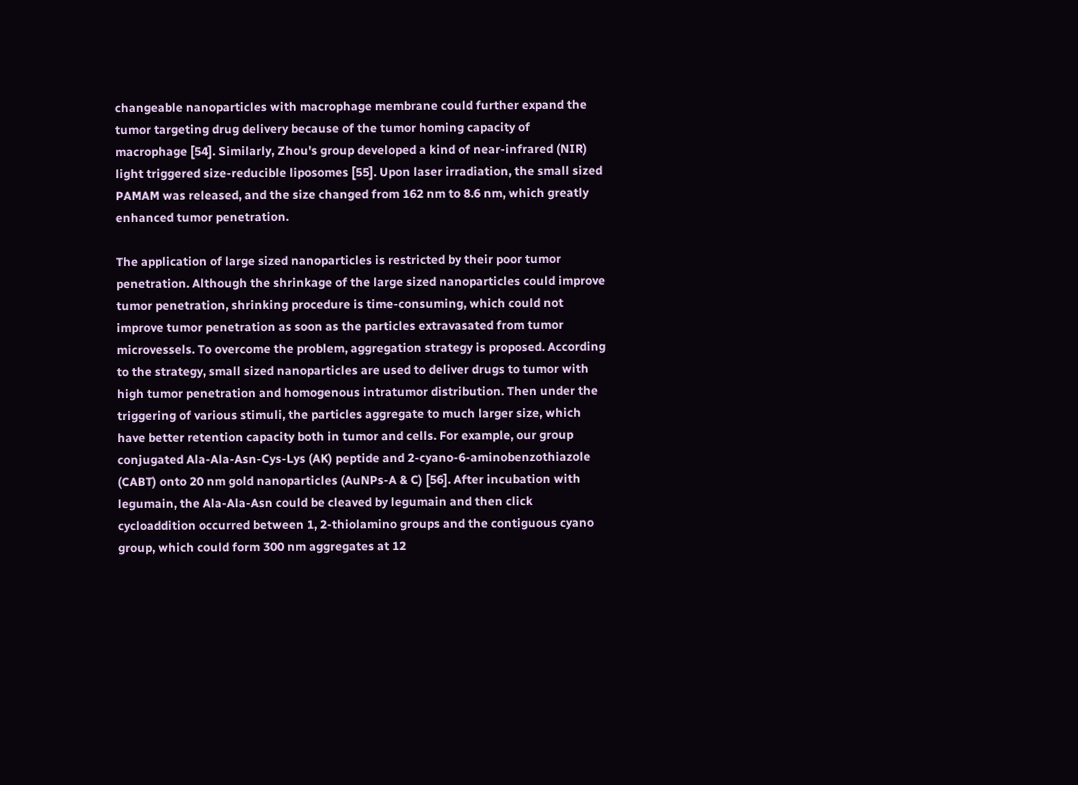changeable nanoparticles with macrophage membrane could further expand the tumor targeting drug delivery because of the tumor homing capacity of macrophage [54]. Similarly, Zhou's group developed a kind of near-infrared (NIR) light triggered size-reducible liposomes [55]. Upon laser irradiation, the small sized PAMAM was released, and the size changed from 162 nm to 8.6 nm, which greatly enhanced tumor penetration.

The application of large sized nanoparticles is restricted by their poor tumor penetration. Although the shrinkage of the large sized nanoparticles could improve tumor penetration, shrinking procedure is time-consuming, which could not improve tumor penetration as soon as the particles extravasated from tumor microvessels. To overcome the problem, aggregation strategy is proposed. According to the strategy, small sized nanoparticles are used to deliver drugs to tumor with high tumor penetration and homogenous intratumor distribution. Then under the triggering of various stimuli, the particles aggregate to much larger size, which have better retention capacity both in tumor and cells. For example, our group conjugated Ala-Ala-Asn-Cys-Lys (AK) peptide and 2-cyano-6-aminobenzothiazole (CABT) onto 20 nm gold nanoparticles (AuNPs-A & C) [56]. After incubation with legumain, the Ala-Ala-Asn could be cleaved by legumain and then click cycloaddition occurred between 1, 2-thiolamino groups and the contiguous cyano group, which could form 300 nm aggregates at 12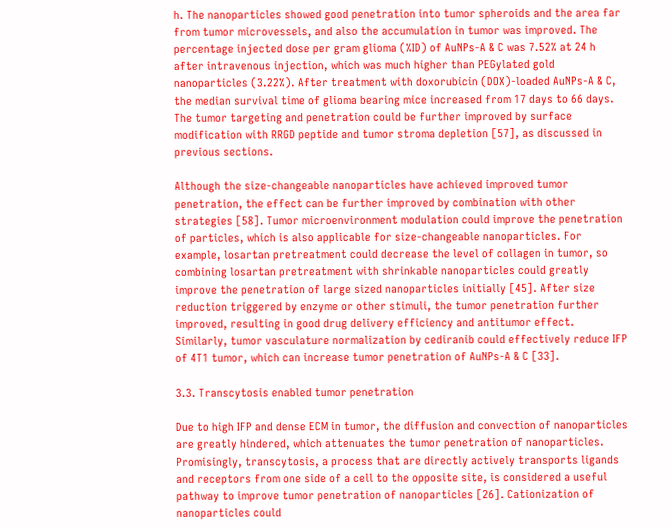h. The nanoparticles showed good penetration into tumor spheroids and the area far from tumor microvessels, and also the accumulation in tumor was improved. The percentage injected dose per gram glioma (%ID) of AuNPs-A & C was 7.52% at 24 h after intravenous injection, which was much higher than PEGylated gold nanoparticles (3.22%). After treatment with doxorubicin (DOX)-loaded AuNPs-A & C, the median survival time of glioma bearing mice increased from 17 days to 66 days. The tumor targeting and penetration could be further improved by surface modification with RRGD peptide and tumor stroma depletion [57], as discussed in previous sections.

Although the size-changeable nanoparticles have achieved improved tumor penetration, the effect can be further improved by combination with other strategies [58]. Tumor microenvironment modulation could improve the penetration of particles, which is also applicable for size-changeable nanoparticles. For example, losartan pretreatment could decrease the level of collagen in tumor, so combining losartan pretreatment with shrinkable nanoparticles could greatly improve the penetration of large sized nanoparticles initially [45]. After size reduction triggered by enzyme or other stimuli, the tumor penetration further improved, resulting in good drug delivery efficiency and antitumor effect. Similarly, tumor vasculature normalization by cediranib could effectively reduce IFP of 4T1 tumor, which can increase tumor penetration of AuNPs-A & C [33].

3.3. Transcytosis enabled tumor penetration

Due to high IFP and dense ECM in tumor, the diffusion and convection of nanoparticles are greatly hindered, which attenuates the tumor penetration of nanoparticles. Promisingly, transcytosis, a process that are directly actively transports ligands and receptors from one side of a cell to the opposite site, is considered a useful pathway to improve tumor penetration of nanoparticles [26]. Cationization of nanoparticles could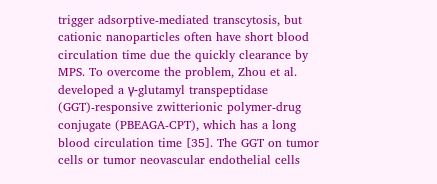trigger adsorptive-mediated transcytosis, but cationic nanoparticles often have short blood circulation time due the quickly clearance by MPS. To overcome the problem, Zhou et al. developed a γ-glutamyl transpeptidase (GGT)-responsive zwitterionic polymer-drug conjugate (PBEAGA-CPT), which has a long blood circulation time [35]. The GGT on tumor cells or tumor neovascular endothelial cells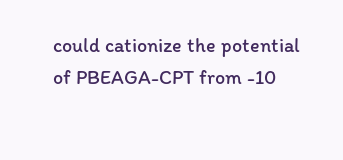could cationize the potential of PBEAGA-CPT from -10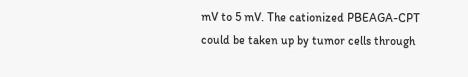mV to 5 mV. The cationized PBEAGA-CPT could be taken up by tumor cells through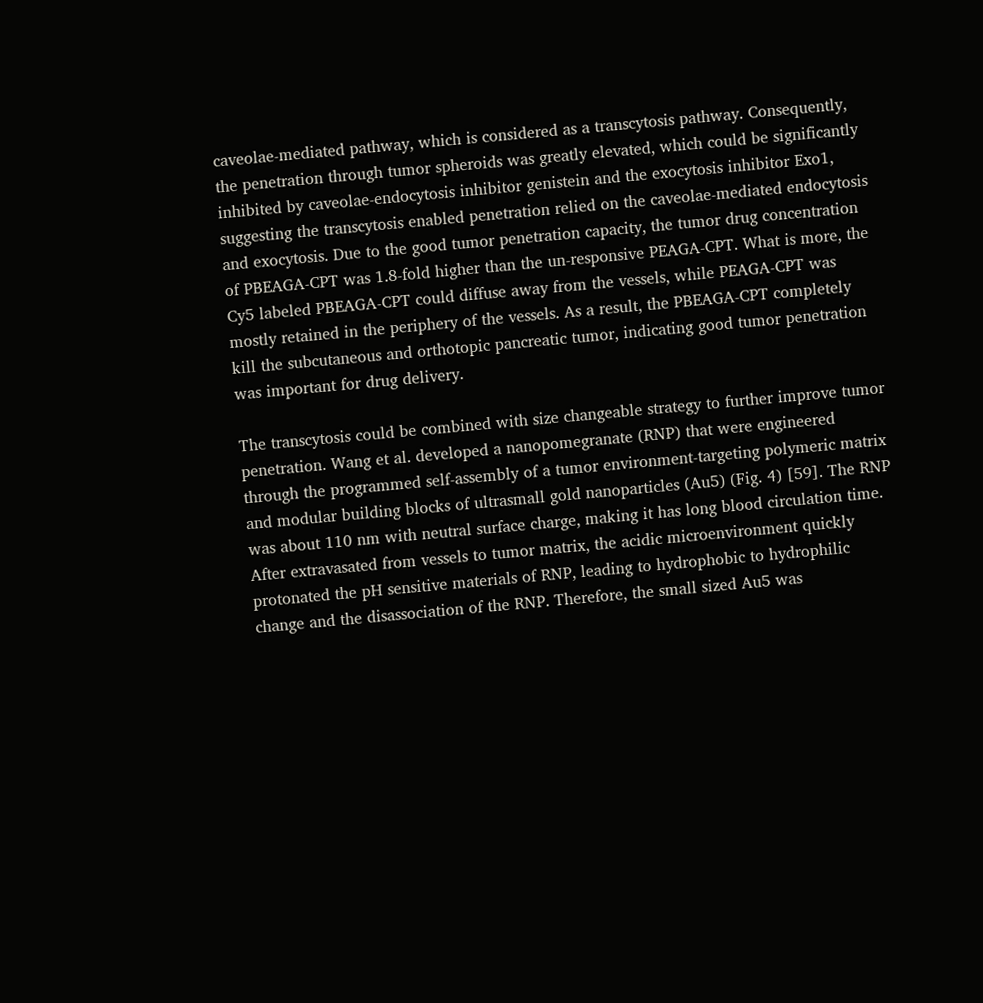caveolae-mediated pathway, which is considered as a transcytosis pathway. Consequently, the penetration through tumor spheroids was greatly elevated, which could be significantly inhibited by caveolae-endocytosis inhibitor genistein and the exocytosis inhibitor Exo1, suggesting the transcytosis enabled penetration relied on the caveolae-mediated endocytosis and exocytosis. Due to the good tumor penetration capacity, the tumor drug concentration of PBEAGA-CPT was 1.8-fold higher than the un-responsive PEAGA-CPT. What is more, the Cy5 labeled PBEAGA-CPT could diffuse away from the vessels, while PEAGA-CPT was mostly retained in the periphery of the vessels. As a result, the PBEAGA-CPT completely kill the subcutaneous and orthotopic pancreatic tumor, indicating good tumor penetration was important for drug delivery.

The transcytosis could be combined with size changeable strategy to further improve tumor penetration. Wang et al. developed a nanopomegranate (RNP) that were engineered through the programmed self-assembly of a tumor environment-targeting polymeric matrix and modular building blocks of ultrasmall gold nanoparticles (Au5) (Fig. 4) [59]. The RNP was about 110 nm with neutral surface charge, making it has long blood circulation time. After extravasated from vessels to tumor matrix, the acidic microenvironment quickly protonated the pH sensitive materials of RNP, leading to hydrophobic to hydrophilic change and the disassociation of the RNP. Therefore, the small sized Au5 was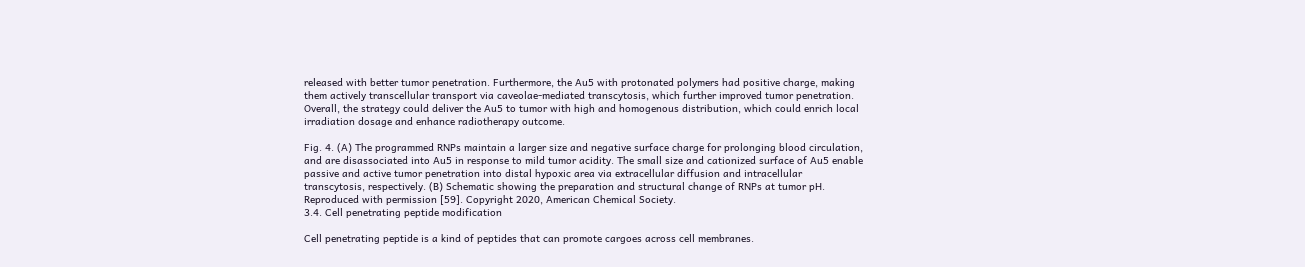released with better tumor penetration. Furthermore, the Au5 with protonated polymers had positive charge, making them actively transcellular transport via caveolae-mediated transcytosis, which further improved tumor penetration. Overall, the strategy could deliver the Au5 to tumor with high and homogenous distribution, which could enrich local irradiation dosage and enhance radiotherapy outcome.

Fig. 4. (A) The programmed RNPs maintain a larger size and negative surface charge for prolonging blood circulation, and are disassociated into Au5 in response to mild tumor acidity. The small size and cationized surface of Au5 enable passive and active tumor penetration into distal hypoxic area via extracellular diffusion and intracellular transcytosis, respectively. (B) Schematic showing the preparation and structural change of RNPs at tumor pH. Reproduced with permission [59]. Copyright 2020, American Chemical Society.
3.4. Cell penetrating peptide modification

Cell penetrating peptide is a kind of peptides that can promote cargoes across cell membranes.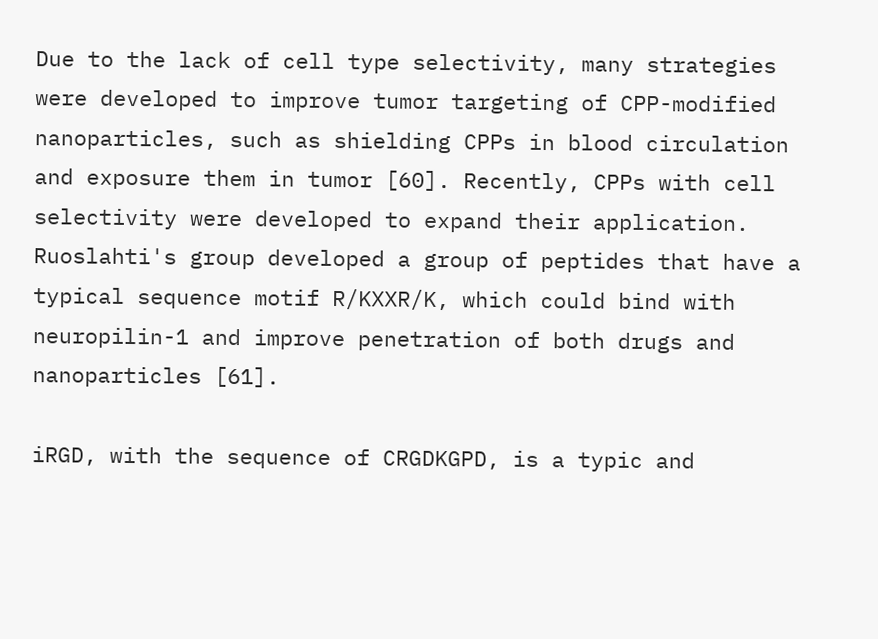Due to the lack of cell type selectivity, many strategies were developed to improve tumor targeting of CPP-modified nanoparticles, such as shielding CPPs in blood circulation and exposure them in tumor [60]. Recently, CPPs with cell selectivity were developed to expand their application. Ruoslahti's group developed a group of peptides that have a typical sequence motif R/KXXR/K, which could bind with neuropilin-1 and improve penetration of both drugs and nanoparticles [61].

iRGD, with the sequence of CRGDKGPD, is a typic and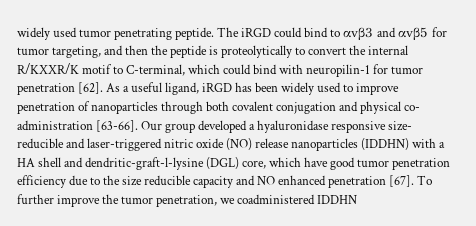widely used tumor penetrating peptide. The iRGD could bind to αvβ3 and αvβ5 for tumor targeting, and then the peptide is proteolytically to convert the internal R/KXXR/K motif to C-terminal, which could bind with neuropilin-1 for tumor penetration [62]. As a useful ligand, iRGD has been widely used to improve penetration of nanoparticles through both covalent conjugation and physical co-administration [63-66]. Our group developed a hyaluronidase responsive size-reducible and laser-triggered nitric oxide (NO) release nanoparticles (IDDHN) with a HA shell and dendritic-graft-l-lysine (DGL) core, which have good tumor penetration efficiency due to the size reducible capacity and NO enhanced penetration [67]. To further improve the tumor penetration, we coadministered IDDHN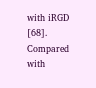with iRGD [68]. Compared with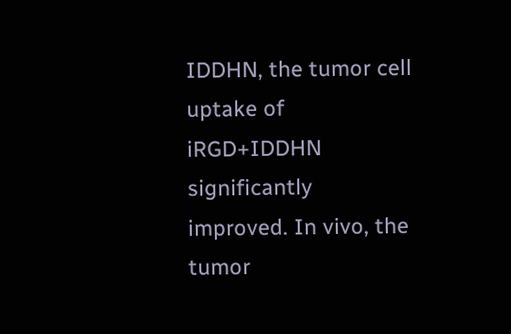IDDHN, the tumor cell uptake of iRGD+IDDHN significantly improved. In vivo, the tumor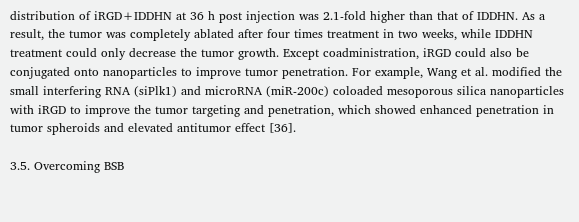distribution of iRGD+IDDHN at 36 h post injection was 2.1-fold higher than that of IDDHN. As a result, the tumor was completely ablated after four times treatment in two weeks, while IDDHN treatment could only decrease the tumor growth. Except coadministration, iRGD could also be conjugated onto nanoparticles to improve tumor penetration. For example, Wang et al. modified the small interfering RNA (siPlk1) and microRNA (miR-200c) coloaded mesoporous silica nanoparticles with iRGD to improve the tumor targeting and penetration, which showed enhanced penetration in tumor spheroids and elevated antitumor effect [36].

3.5. Overcoming BSB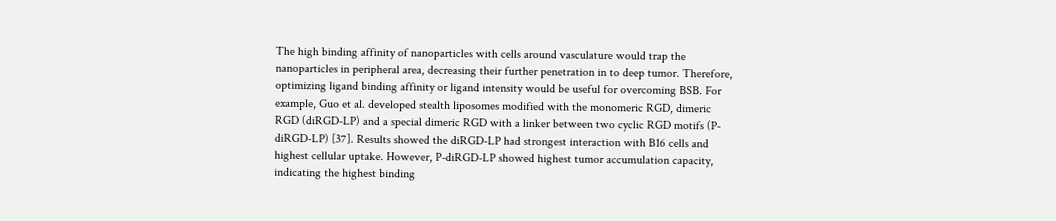The high binding affinity of nanoparticles with cells around vasculature would trap the nanoparticles in peripheral area, decreasing their further penetration in to deep tumor. Therefore, optimizing ligand binding affinity or ligand intensity would be useful for overcoming BSB. For example, Guo et al. developed stealth liposomes modified with the monomeric RGD, dimeric RGD (diRGD-LP) and a special dimeric RGD with a linker between two cyclic RGD motifs (P-diRGD-LP) [37]. Results showed the diRGD-LP had strongest interaction with B16 cells and highest cellular uptake. However, P-diRGD-LP showed highest tumor accumulation capacity, indicating the highest binding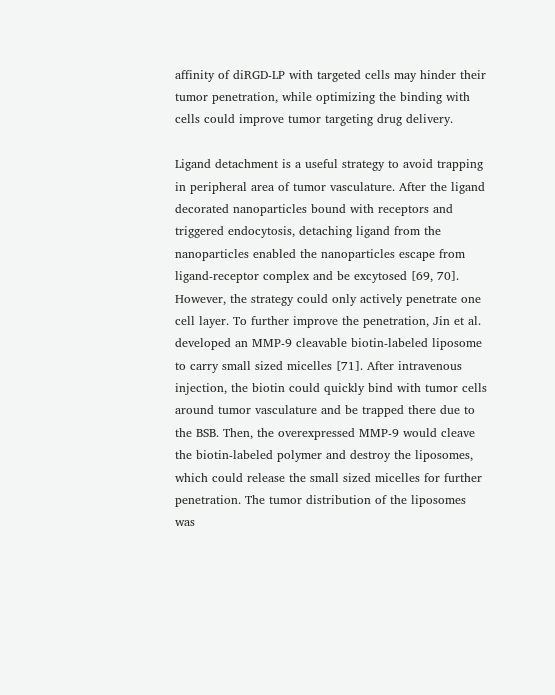affinity of diRGD-LP with targeted cells may hinder their tumor penetration, while optimizing the binding with cells could improve tumor targeting drug delivery.

Ligand detachment is a useful strategy to avoid trapping in peripheral area of tumor vasculature. After the ligand decorated nanoparticles bound with receptors and triggered endocytosis, detaching ligand from the nanoparticles enabled the nanoparticles escape from ligand-receptor complex and be excytosed [69, 70]. However, the strategy could only actively penetrate one cell layer. To further improve the penetration, Jin et al. developed an MMP-9 cleavable biotin-labeled liposome to carry small sized micelles [71]. After intravenous injection, the biotin could quickly bind with tumor cells around tumor vasculature and be trapped there due to the BSB. Then, the overexpressed MMP-9 would cleave the biotin-labeled polymer and destroy the liposomes, which could release the small sized micelles for further penetration. The tumor distribution of the liposomes was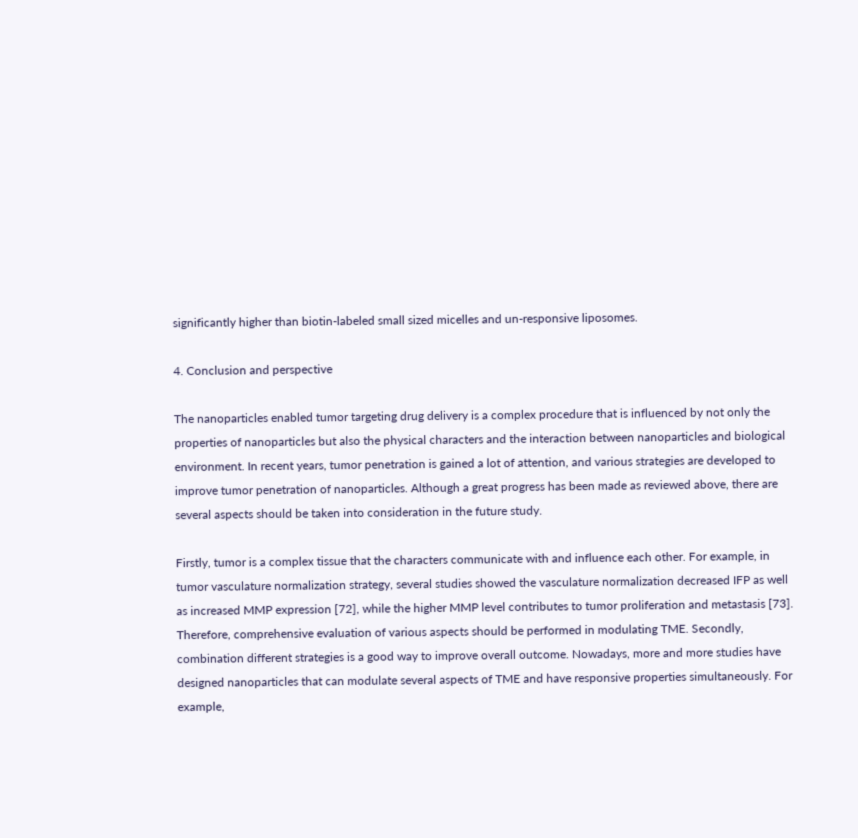significantly higher than biotin-labeled small sized micelles and un-responsive liposomes.

4. Conclusion and perspective

The nanoparticles enabled tumor targeting drug delivery is a complex procedure that is influenced by not only the properties of nanoparticles but also the physical characters and the interaction between nanoparticles and biological environment. In recent years, tumor penetration is gained a lot of attention, and various strategies are developed to improve tumor penetration of nanoparticles. Although a great progress has been made as reviewed above, there are several aspects should be taken into consideration in the future study.

Firstly, tumor is a complex tissue that the characters communicate with and influence each other. For example, in tumor vasculature normalization strategy, several studies showed the vasculature normalization decreased IFP as well as increased MMP expression [72], while the higher MMP level contributes to tumor proliferation and metastasis [73]. Therefore, comprehensive evaluation of various aspects should be performed in modulating TME. Secondly, combination different strategies is a good way to improve overall outcome. Nowadays, more and more studies have designed nanoparticles that can modulate several aspects of TME and have responsive properties simultaneously. For example,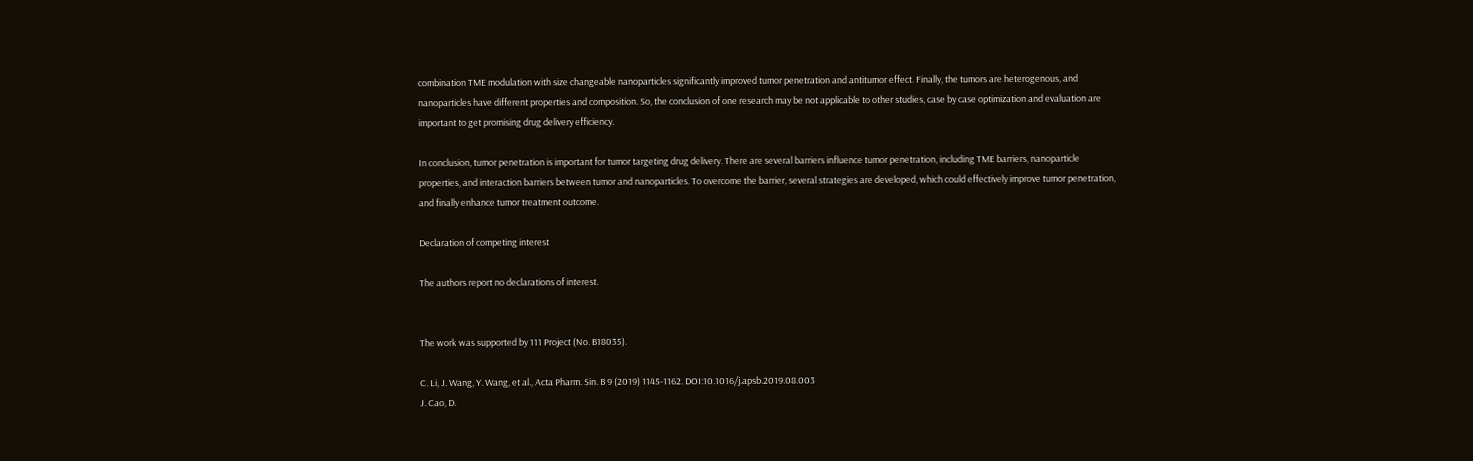combination TME modulation with size changeable nanoparticles significantly improved tumor penetration and antitumor effect. Finally, the tumors are heterogenous, and nanoparticles have different properties and composition. So, the conclusion of one research may be not applicable to other studies, case by case optimization and evaluation are important to get promising drug delivery efficiency.

In conclusion, tumor penetration is important for tumor targeting drug delivery. There are several barriers influence tumor penetration, including TME barriers, nanoparticle properties, and interaction barriers between tumor and nanoparticles. To overcome the barrier, several strategies are developed, which could effectively improve tumor penetration, and finally enhance tumor treatment outcome.

Declaration of competing interest

The authors report no declarations of interest.


The work was supported by 111 Project (No. B18035).

C. Li, J. Wang, Y. Wang, et al., Acta Pharm. Sin. B 9 (2019) 1145-1162. DOI:10.1016/j.apsb.2019.08.003
J. Cao, D.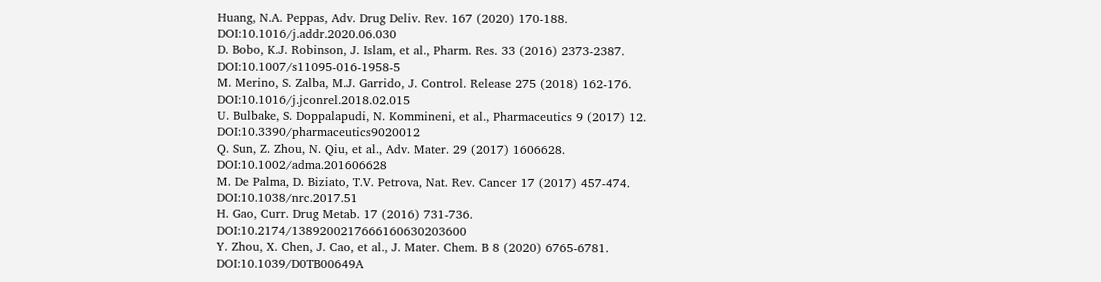Huang, N.A. Peppas, Adv. Drug Deliv. Rev. 167 (2020) 170-188. DOI:10.1016/j.addr.2020.06.030
D. Bobo, K.J. Robinson, J. Islam, et al., Pharm. Res. 33 (2016) 2373-2387. DOI:10.1007/s11095-016-1958-5
M. Merino, S. Zalba, M.J. Garrido, J. Control. Release 275 (2018) 162-176. DOI:10.1016/j.jconrel.2018.02.015
U. Bulbake, S. Doppalapudi, N. Kommineni, et al., Pharmaceutics 9 (2017) 12. DOI:10.3390/pharmaceutics9020012
Q. Sun, Z. Zhou, N. Qiu, et al., Adv. Mater. 29 (2017) 1606628. DOI:10.1002/adma.201606628
M. De Palma, D. Biziato, T.V. Petrova, Nat. Rev. Cancer 17 (2017) 457-474. DOI:10.1038/nrc.2017.51
H. Gao, Curr. Drug Metab. 17 (2016) 731-736. DOI:10.2174/1389200217666160630203600
Y. Zhou, X. Chen, J. Cao, et al., J. Mater. Chem. B 8 (2020) 6765-6781. DOI:10.1039/D0TB00649A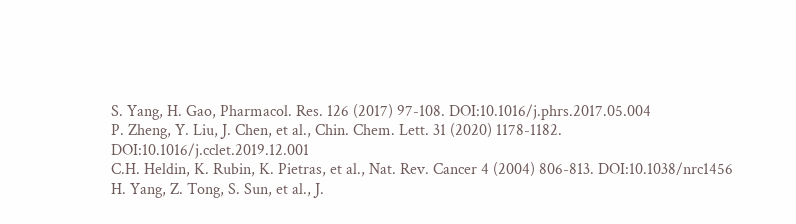S. Yang, H. Gao, Pharmacol. Res. 126 (2017) 97-108. DOI:10.1016/j.phrs.2017.05.004
P. Zheng, Y. Liu, J. Chen, et al., Chin. Chem. Lett. 31 (2020) 1178-1182. DOI:10.1016/j.cclet.2019.12.001
C.H. Heldin, K. Rubin, K. Pietras, et al., Nat. Rev. Cancer 4 (2004) 806-813. DOI:10.1038/nrc1456
H. Yang, Z. Tong, S. Sun, et al., J.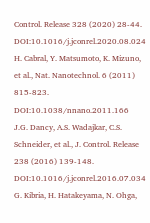Control. Release 328 (2020) 28-44. DOI:10.1016/j.jconrel.2020.08.024
H. Cabral, Y. Matsumoto, K. Mizuno, et al., Nat. Nanotechnol. 6 (2011) 815-823. DOI:10.1038/nnano.2011.166
J.G. Dancy, A.S. Wadajkar, C.S. Schneider, et al., J. Control. Release 238 (2016) 139-148. DOI:10.1016/j.jconrel.2016.07.034
G. Kibria, H. Hatakeyama, N. Ohga,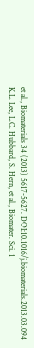et al., Biomaterials 34 (2013) 5617-5627. DOI:10.1016/j.biomaterials.2013.03.094
K.L. Lee, L.C. Hubbard, S. Hern, et al., Biomater. Sci. 1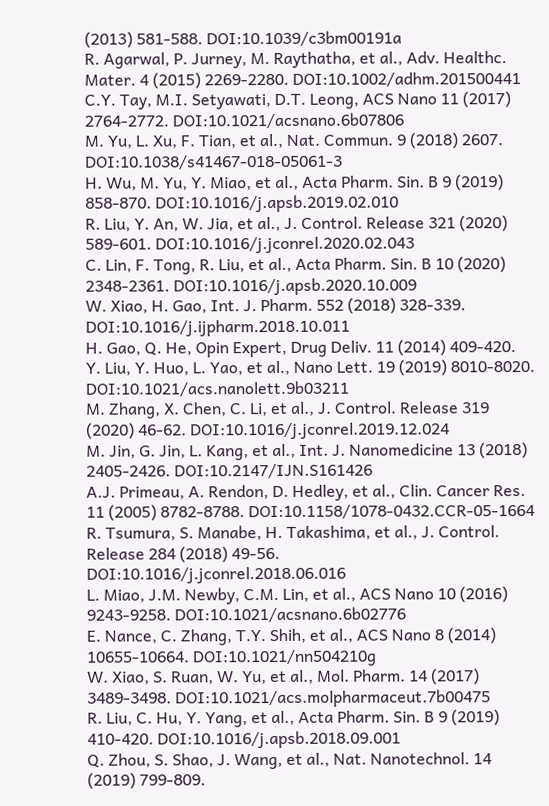(2013) 581-588. DOI:10.1039/c3bm00191a
R. Agarwal, P. Jurney, M. Raythatha, et al., Adv. Healthc. Mater. 4 (2015) 2269-2280. DOI:10.1002/adhm.201500441
C.Y. Tay, M.I. Setyawati, D.T. Leong, ACS Nano 11 (2017) 2764-2772. DOI:10.1021/acsnano.6b07806
M. Yu, L. Xu, F. Tian, et al., Nat. Commun. 9 (2018) 2607. DOI:10.1038/s41467-018-05061-3
H. Wu, M. Yu, Y. Miao, et al., Acta Pharm. Sin. B 9 (2019) 858-870. DOI:10.1016/j.apsb.2019.02.010
R. Liu, Y. An, W. Jia, et al., J. Control. Release 321 (2020) 589-601. DOI:10.1016/j.jconrel.2020.02.043
C. Lin, F. Tong, R. Liu, et al., Acta Pharm. Sin. B 10 (2020) 2348-2361. DOI:10.1016/j.apsb.2020.10.009
W. Xiao, H. Gao, Int. J. Pharm. 552 (2018) 328-339. DOI:10.1016/j.ijpharm.2018.10.011
H. Gao, Q. He, Opin Expert, Drug Deliv. 11 (2014) 409-420.
Y. Liu, Y. Huo, L. Yao, et al., Nano Lett. 19 (2019) 8010-8020. DOI:10.1021/acs.nanolett.9b03211
M. Zhang, X. Chen, C. Li, et al., J. Control. Release 319 (2020) 46-62. DOI:10.1016/j.jconrel.2019.12.024
M. Jin, G. Jin, L. Kang, et al., Int. J. Nanomedicine 13 (2018) 2405-2426. DOI:10.2147/IJN.S161426
A.J. Primeau, A. Rendon, D. Hedley, et al., Clin. Cancer Res. 11 (2005) 8782-8788. DOI:10.1158/1078-0432.CCR-05-1664
R. Tsumura, S. Manabe, H. Takashima, et al., J. Control. Release 284 (2018) 49-56. DOI:10.1016/j.jconrel.2018.06.016
L. Miao, J.M. Newby, C.M. Lin, et al., ACS Nano 10 (2016) 9243-9258. DOI:10.1021/acsnano.6b02776
E. Nance, C. Zhang, T.Y. Shih, et al., ACS Nano 8 (2014) 10655-10664. DOI:10.1021/nn504210g
W. Xiao, S. Ruan, W. Yu, et al., Mol. Pharm. 14 (2017) 3489-3498. DOI:10.1021/acs.molpharmaceut.7b00475
R. Liu, C. Hu, Y. Yang, et al., Acta Pharm. Sin. B 9 (2019) 410-420. DOI:10.1016/j.apsb.2018.09.001
Q. Zhou, S. Shao, J. Wang, et al., Nat. Nanotechnol. 14 (2019) 799-809.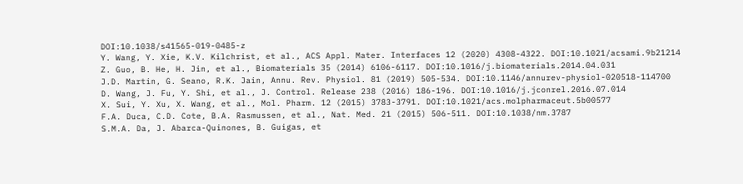DOI:10.1038/s41565-019-0485-z
Y. Wang, Y. Xie, K.V. Kilchrist, et al., ACS Appl. Mater. Interfaces 12 (2020) 4308-4322. DOI:10.1021/acsami.9b21214
Z. Guo, B. He, H. Jin, et al., Biomaterials 35 (2014) 6106-6117. DOI:10.1016/j.biomaterials.2014.04.031
J.D. Martin, G. Seano, R.K. Jain, Annu. Rev. Physiol. 81 (2019) 505-534. DOI:10.1146/annurev-physiol-020518-114700
D. Wang, J. Fu, Y. Shi, et al., J. Control. Release 238 (2016) 186-196. DOI:10.1016/j.jconrel.2016.07.014
X. Sui, Y. Xu, X. Wang, et al., Mol. Pharm. 12 (2015) 3783-3791. DOI:10.1021/acs.molpharmaceut.5b00577
F.A. Duca, C.D. Cote, B.A. Rasmussen, et al., Nat. Med. 21 (2015) 506-511. DOI:10.1038/nm.3787
S.M.A. Da, J. Abarca-Quinones, B. Guigas, et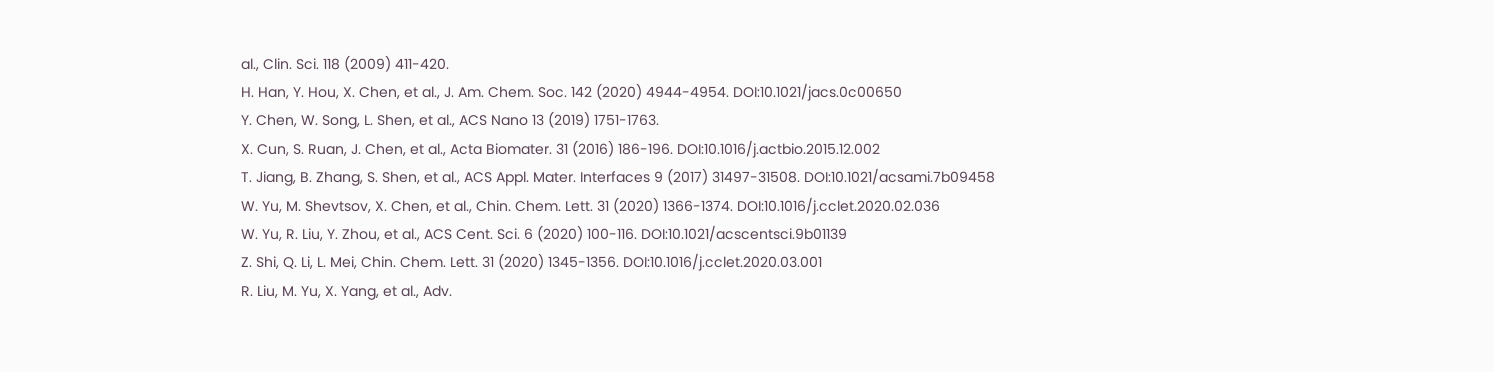al., Clin. Sci. 118 (2009) 411-420.
H. Han, Y. Hou, X. Chen, et al., J. Am. Chem. Soc. 142 (2020) 4944-4954. DOI:10.1021/jacs.0c00650
Y. Chen, W. Song, L. Shen, et al., ACS Nano 13 (2019) 1751-1763.
X. Cun, S. Ruan, J. Chen, et al., Acta Biomater. 31 (2016) 186-196. DOI:10.1016/j.actbio.2015.12.002
T. Jiang, B. Zhang, S. Shen, et al., ACS Appl. Mater. Interfaces 9 (2017) 31497-31508. DOI:10.1021/acsami.7b09458
W. Yu, M. Shevtsov, X. Chen, et al., Chin. Chem. Lett. 31 (2020) 1366-1374. DOI:10.1016/j.cclet.2020.02.036
W. Yu, R. Liu, Y. Zhou, et al., ACS Cent. Sci. 6 (2020) 100-116. DOI:10.1021/acscentsci.9b01139
Z. Shi, Q. Li, L. Mei, Chin. Chem. Lett. 31 (2020) 1345-1356. DOI:10.1016/j.cclet.2020.03.001
R. Liu, M. Yu, X. Yang, et al., Adv.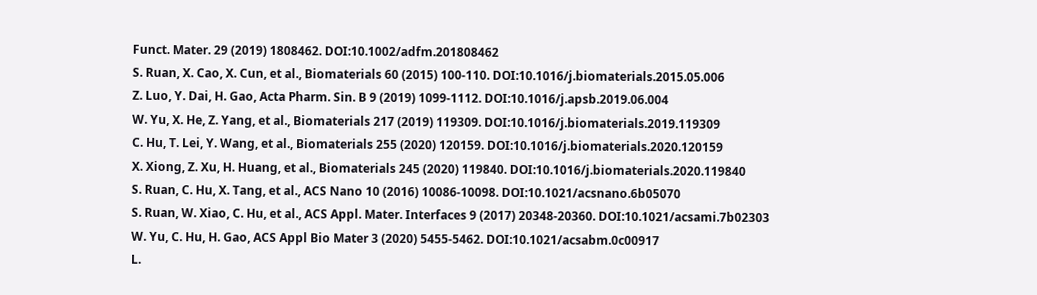Funct. Mater. 29 (2019) 1808462. DOI:10.1002/adfm.201808462
S. Ruan, X. Cao, X. Cun, et al., Biomaterials 60 (2015) 100-110. DOI:10.1016/j.biomaterials.2015.05.006
Z. Luo, Y. Dai, H. Gao, Acta Pharm. Sin. B 9 (2019) 1099-1112. DOI:10.1016/j.apsb.2019.06.004
W. Yu, X. He, Z. Yang, et al., Biomaterials 217 (2019) 119309. DOI:10.1016/j.biomaterials.2019.119309
C. Hu, T. Lei, Y. Wang, et al., Biomaterials 255 (2020) 120159. DOI:10.1016/j.biomaterials.2020.120159
X. Xiong, Z. Xu, H. Huang, et al., Biomaterials 245 (2020) 119840. DOI:10.1016/j.biomaterials.2020.119840
S. Ruan, C. Hu, X. Tang, et al., ACS Nano 10 (2016) 10086-10098. DOI:10.1021/acsnano.6b05070
S. Ruan, W. Xiao, C. Hu, et al., ACS Appl. Mater. Interfaces 9 (2017) 20348-20360. DOI:10.1021/acsami.7b02303
W. Yu, C. Hu, H. Gao, ACS Appl Bio Mater 3 (2020) 5455-5462. DOI:10.1021/acsabm.0c00917
L.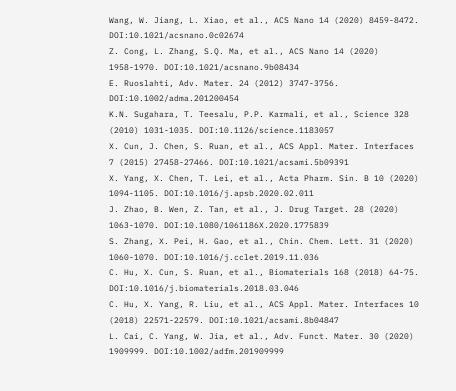Wang, W. Jiang, L. Xiao, et al., ACS Nano 14 (2020) 8459-8472. DOI:10.1021/acsnano.0c02674
Z. Cong, L. Zhang, S.Q. Ma, et al., ACS Nano 14 (2020) 1958-1970. DOI:10.1021/acsnano.9b08434
E. Ruoslahti, Adv. Mater. 24 (2012) 3747-3756. DOI:10.1002/adma.201200454
K.N. Sugahara, T. Teesalu, P.P. Karmali, et al., Science 328 (2010) 1031-1035. DOI:10.1126/science.1183057
X. Cun, J. Chen, S. Ruan, et al., ACS Appl. Mater. Interfaces 7 (2015) 27458-27466. DOI:10.1021/acsami.5b09391
X. Yang, X. Chen, T. Lei, et al., Acta Pharm. Sin. B 10 (2020) 1094-1105. DOI:10.1016/j.apsb.2020.02.011
J. Zhao, B. Wen, Z. Tan, et al., J. Drug Target. 28 (2020) 1063-1070. DOI:10.1080/1061186X.2020.1775839
S. Zhang, X. Pei, H. Gao, et al., Chin. Chem. Lett. 31 (2020) 1060-1070. DOI:10.1016/j.cclet.2019.11.036
C. Hu, X. Cun, S. Ruan, et al., Biomaterials 168 (2018) 64-75. DOI:10.1016/j.biomaterials.2018.03.046
C. Hu, X. Yang, R. Liu, et al., ACS Appl. Mater. Interfaces 10 (2018) 22571-22579. DOI:10.1021/acsami.8b04847
L. Cai, C. Yang, W. Jia, et al., Adv. Funct. Mater. 30 (2020) 1909999. DOI:10.1002/adfm.201909999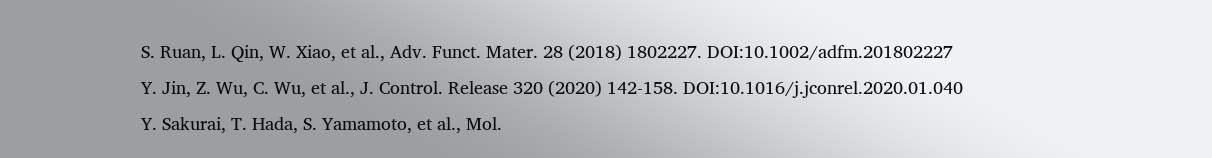S. Ruan, L. Qin, W. Xiao, et al., Adv. Funct. Mater. 28 (2018) 1802227. DOI:10.1002/adfm.201802227
Y. Jin, Z. Wu, C. Wu, et al., J. Control. Release 320 (2020) 142-158. DOI:10.1016/j.jconrel.2020.01.040
Y. Sakurai, T. Hada, S. Yamamoto, et al., Mol.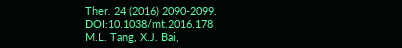Ther. 24 (2016) 2090-2099. DOI:10.1038/mt.2016.178
M.L. Tang, X.J. Bai,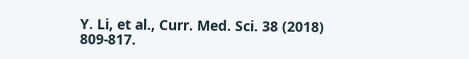Y. Li, et al., Curr. Med. Sci. 38 (2018) 809-817.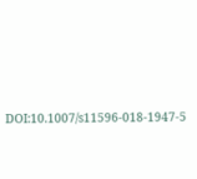DOI:10.1007/s11596-018-1947-5